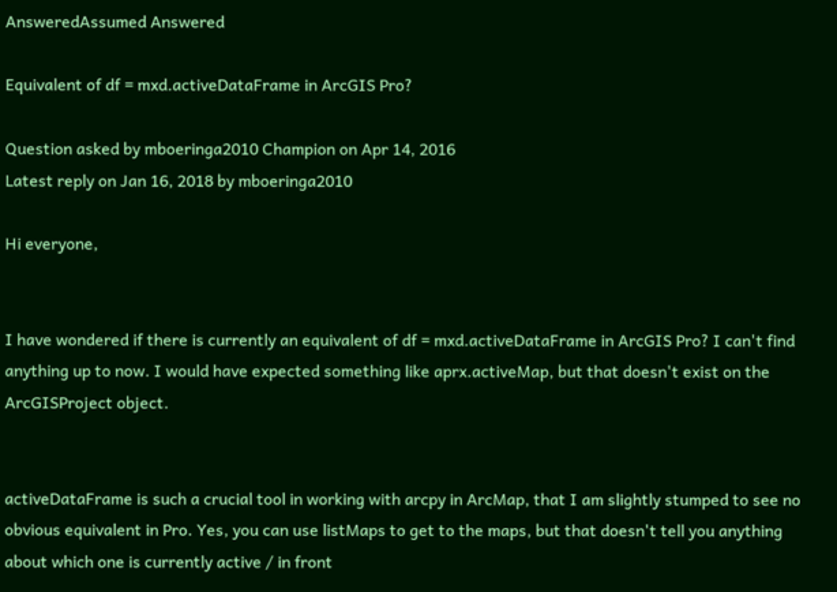AnsweredAssumed Answered

Equivalent of df = mxd.activeDataFrame in ArcGIS Pro?

Question asked by mboeringa2010 Champion on Apr 14, 2016
Latest reply on Jan 16, 2018 by mboeringa2010

Hi everyone,


I have wondered if there is currently an equivalent of df = mxd.activeDataFrame in ArcGIS Pro? I can't find anything up to now. I would have expected something like aprx.activeMap, but that doesn't exist on the ArcGISProject object.


activeDataFrame is such a crucial tool in working with arcpy in ArcMap, that I am slightly stumped to see no obvious equivalent in Pro. Yes, you can use listMaps to get to the maps, but that doesn't tell you anything about which one is currently active / in front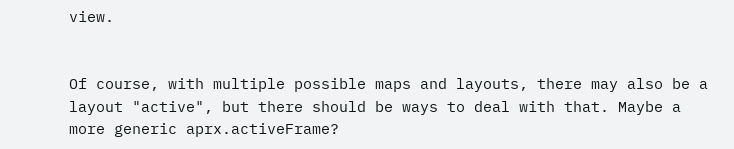view.


Of course, with multiple possible maps and layouts, there may also be a layout "active", but there should be ways to deal with that. Maybe a more generic aprx.activeFrame?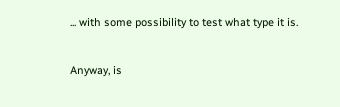... with some possibility to test what type it is.


Anyway, is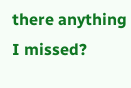there anything I missed?